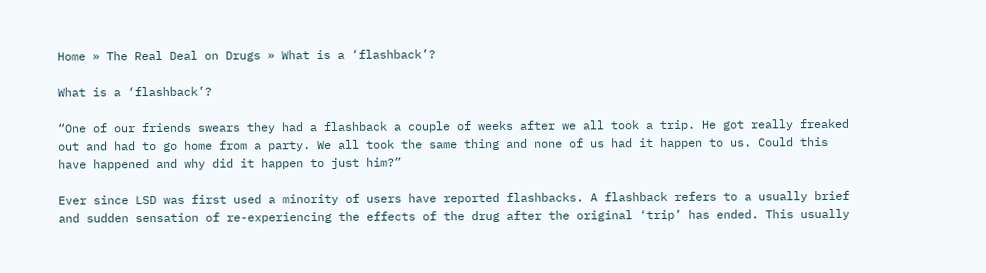Home » The Real Deal on Drugs » What is a ‘flashback’?

What is a ‘flashback’?

“One of our friends swears they had a flashback a couple of weeks after we all took a trip. He got really freaked out and had to go home from a party. We all took the same thing and none of us had it happen to us. Could this have happened and why did it happen to just him?”

Ever since LSD was first used a minority of users have reported flashbacks. A flashback refers to a usually brief and sudden sensation of re-experiencing the effects of the drug after the original ‘trip’ has ended. This usually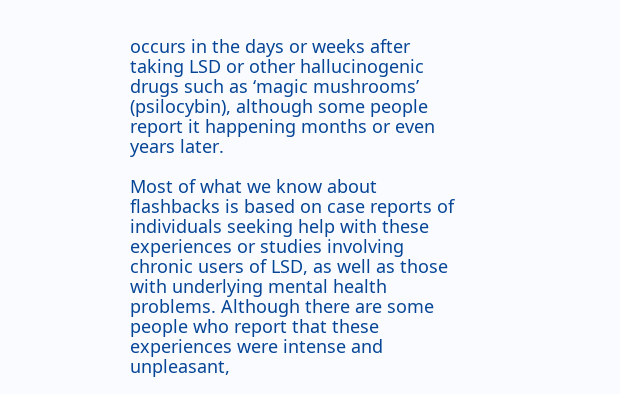occurs in the days or weeks after taking LSD or other hallucinogenic drugs such as ‘magic mushrooms’ (psilocybin), although some people report it happening months or even years later.

Most of what we know about flashbacks is based on case reports of individuals seeking help with these experiences or studies involving chronic users of LSD, as well as those with underlying mental health problems. Although there are some people who report that these experiences were intense and unpleasant,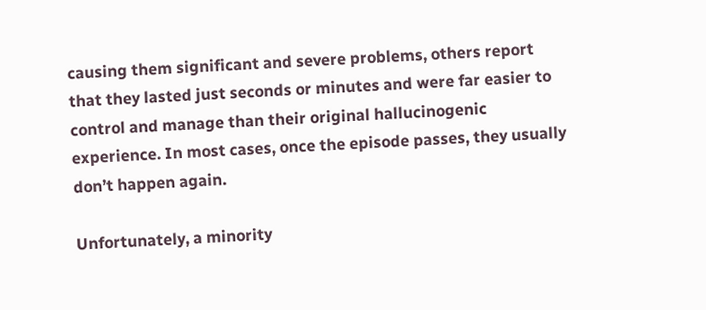causing them significant and severe problems, others report that they lasted just seconds or minutes and were far easier to control and manage than their original hallucinogenic experience. In most cases, once the episode passes, they usually don’t happen again.

Unfortunately, a minority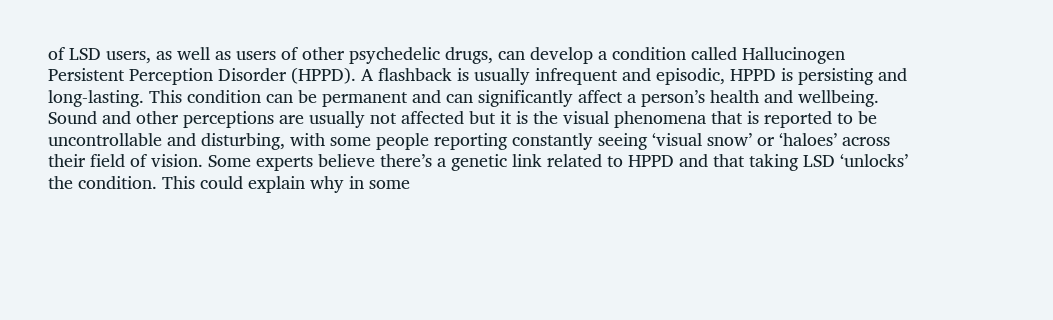of LSD users, as well as users of other psychedelic drugs, can develop a condition called Hallucinogen Persistent Perception Disorder (HPPD). A flashback is usually infrequent and episodic, HPPD is persisting and long-lasting. This condition can be permanent and can significantly affect a person’s health and wellbeing. Sound and other perceptions are usually not affected but it is the visual phenomena that is reported to be uncontrollable and disturbing, with some people reporting constantly seeing ‘visual snow’ or ‘haloes’ across their field of vision. Some experts believe there’s a genetic link related to HPPD and that taking LSD ‘unlocks’ the condition. This could explain why in some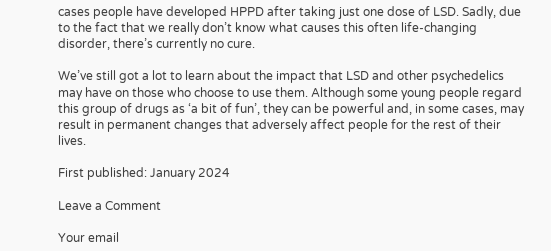cases people have developed HPPD after taking just one dose of LSD. Sadly, due to the fact that we really don’t know what causes this often life-changing disorder, there’s currently no cure.

We’ve still got a lot to learn about the impact that LSD and other psychedelics may have on those who choose to use them. Although some young people regard this group of drugs as ‘a bit of fun’, they can be powerful and, in some cases, may result in permanent changes that adversely affect people for the rest of their lives.

First published: January 2024

Leave a Comment

Your email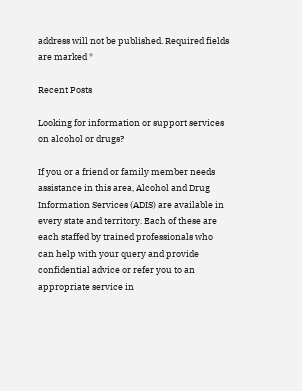address will not be published. Required fields are marked *

Recent Posts

Looking for information or support services on alcohol or drugs?

If you or a friend or family member needs assistance in this area, Alcohol and Drug Information Services (ADIS) are available in every state and territory. Each of these are each staffed by trained professionals who can help with your query and provide confidential advice or refer you to an appropriate service in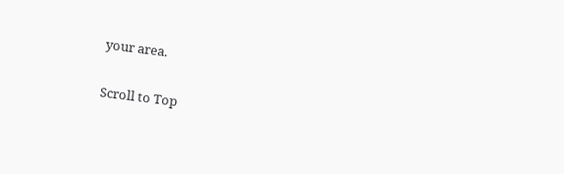your area.

Scroll to Top